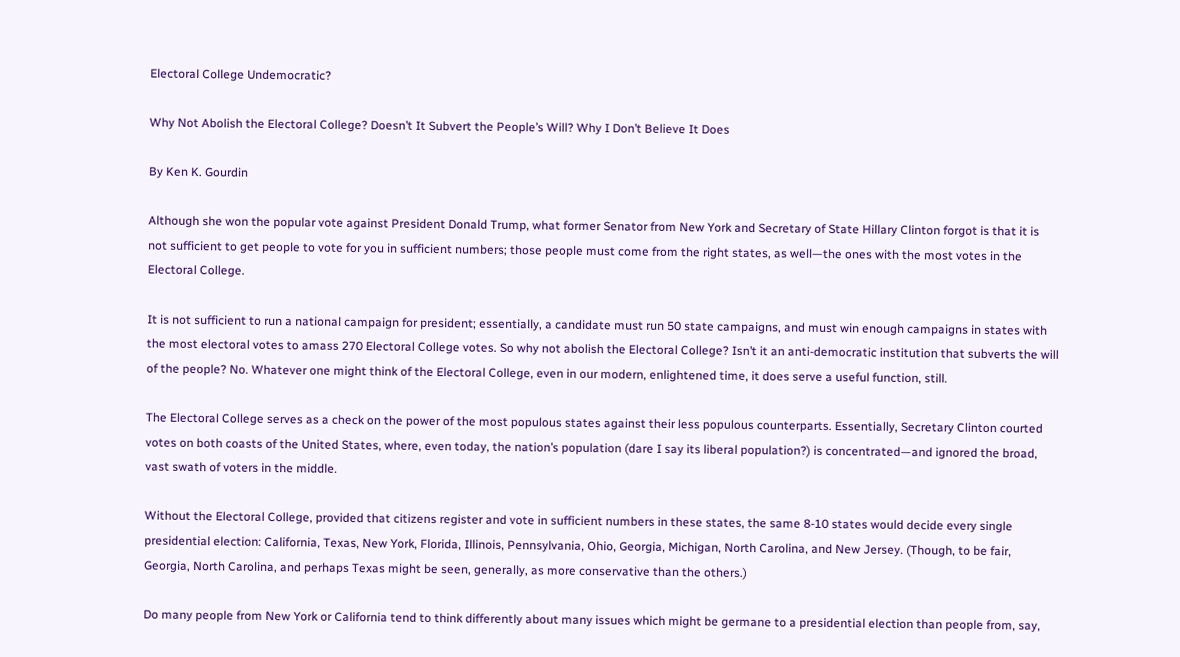Electoral College Undemocratic?

Why Not Abolish the Electoral College? Doesn’t It Subvert the People’s Will? Why I Don’t Believe It Does

By Ken K. Gourdin

Although she won the popular vote against President Donald Trump, what former Senator from New York and Secretary of State Hillary Clinton forgot is that it is not sufficient to get people to vote for you in sufficient numbers; those people must come from the right states, as well—the ones with the most votes in the Electoral College.

It is not sufficient to run a national campaign for president; essentially, a candidate must run 50 state campaigns, and must win enough campaigns in states with the most electoral votes to amass 270 Electoral College votes. So why not abolish the Electoral College? Isn’t it an anti-democratic institution that subverts the will of the people? No. Whatever one might think of the Electoral College, even in our modern, enlightened time, it does serve a useful function, still.

The Electoral College serves as a check on the power of the most populous states against their less populous counterparts. Essentially, Secretary Clinton courted votes on both coasts of the United States, where, even today, the nation’s population (dare I say its liberal population?) is concentrated—and ignored the broad, vast swath of voters in the middle.

Without the Electoral College, provided that citizens register and vote in sufficient numbers in these states, the same 8-10 states would decide every single presidential election: California, Texas, New York, Florida, Illinois, Pennsylvania, Ohio, Georgia, Michigan, North Carolina, and New Jersey. (Though, to be fair, Georgia, North Carolina, and perhaps Texas might be seen, generally, as more conservative than the others.)

Do many people from New York or California tend to think differently about many issues which might be germane to a presidential election than people from, say,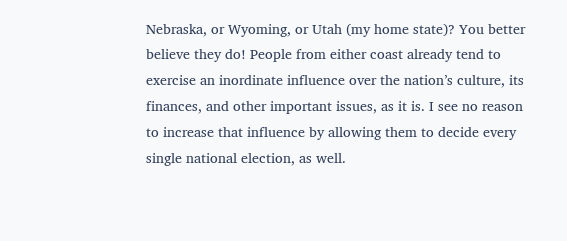Nebraska, or Wyoming, or Utah (my home state)? You better believe they do! People from either coast already tend to exercise an inordinate influence over the nation’s culture, its finances, and other important issues, as it is. I see no reason to increase that influence by allowing them to decide every single national election, as well.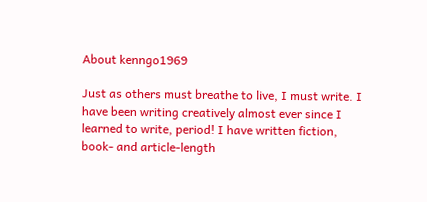About kenngo1969

Just as others must breathe to live, I must write. I have been writing creatively almost ever since I learned to write, period! I have written fiction, book- and article-length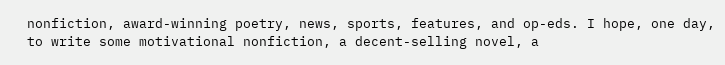nonfiction, award-winning poetry, news, sports, features, and op-eds. I hope, one day, to write some motivational nonfiction, a decent-selling novel, a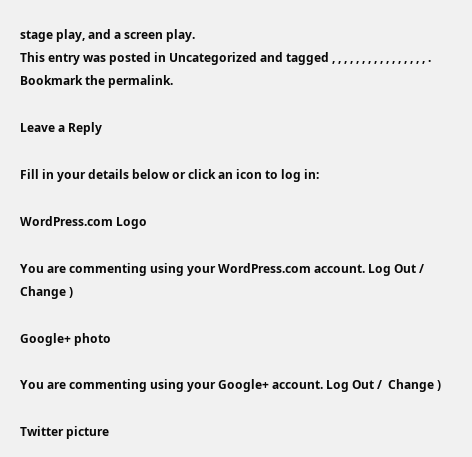stage play, and a screen play.
This entry was posted in Uncategorized and tagged , , , , , , , , , , , , , , , , . Bookmark the permalink.

Leave a Reply

Fill in your details below or click an icon to log in:

WordPress.com Logo

You are commenting using your WordPress.com account. Log Out /  Change )

Google+ photo

You are commenting using your Google+ account. Log Out /  Change )

Twitter picture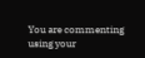You are commenting using your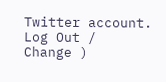Twitter account. Log Out /  Change )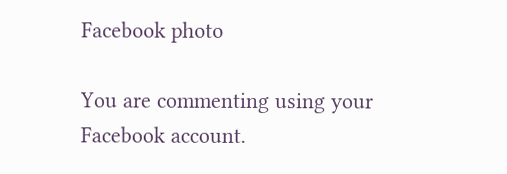Facebook photo

You are commenting using your Facebook account.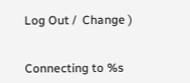Log Out /  Change )


Connecting to %s